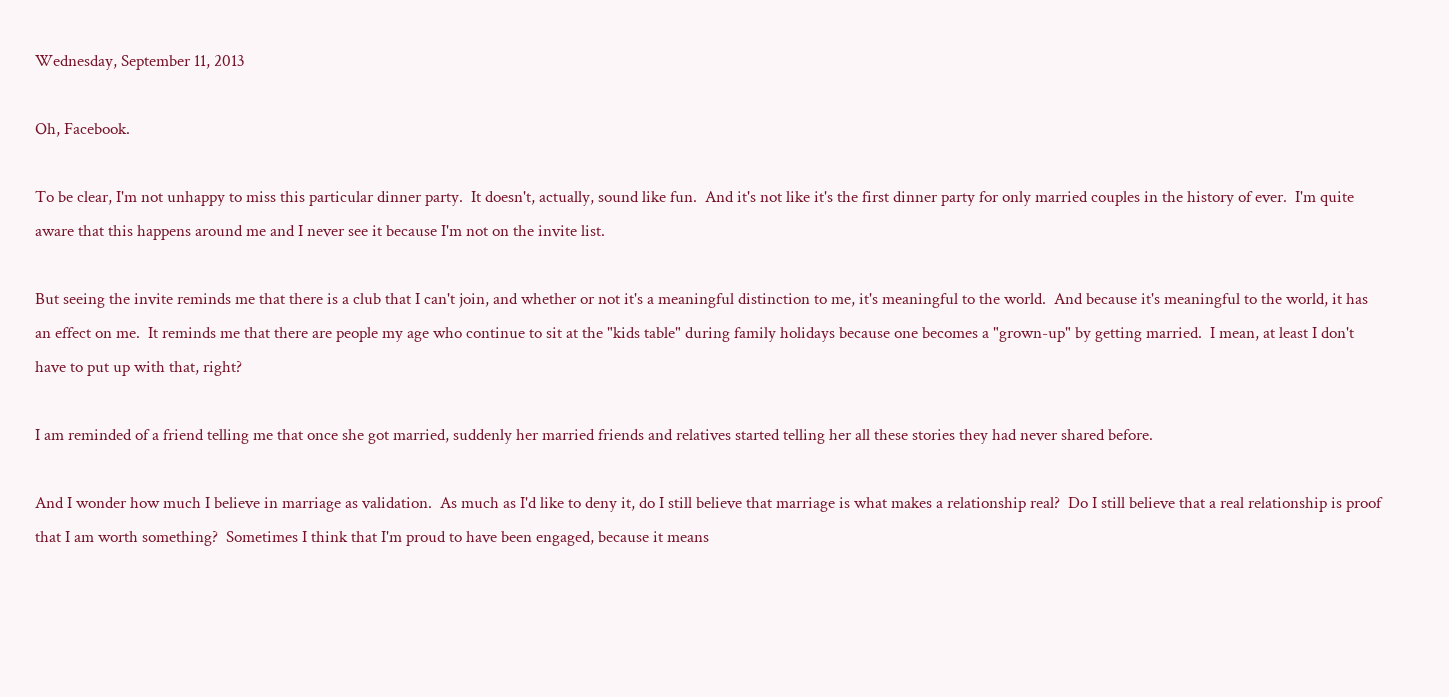Wednesday, September 11, 2013

Oh, Facebook.

To be clear, I'm not unhappy to miss this particular dinner party.  It doesn't, actually, sound like fun.  And it's not like it's the first dinner party for only married couples in the history of ever.  I'm quite aware that this happens around me and I never see it because I'm not on the invite list.

But seeing the invite reminds me that there is a club that I can't join, and whether or not it's a meaningful distinction to me, it's meaningful to the world.  And because it's meaningful to the world, it has an effect on me.  It reminds me that there are people my age who continue to sit at the "kids table" during family holidays because one becomes a "grown-up" by getting married.  I mean, at least I don't have to put up with that, right?

I am reminded of a friend telling me that once she got married, suddenly her married friends and relatives started telling her all these stories they had never shared before.

And I wonder how much I believe in marriage as validation.  As much as I'd like to deny it, do I still believe that marriage is what makes a relationship real?  Do I still believe that a real relationship is proof that I am worth something?  Sometimes I think that I'm proud to have been engaged, because it means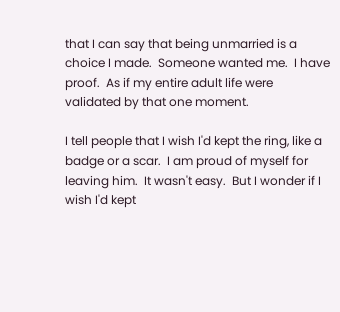that I can say that being unmarried is a choice I made.  Someone wanted me.  I have proof.  As if my entire adult life were validated by that one moment.

I tell people that I wish I'd kept the ring, like a badge or a scar.  I am proud of myself for leaving him.  It wasn't easy.  But I wonder if I wish I'd kept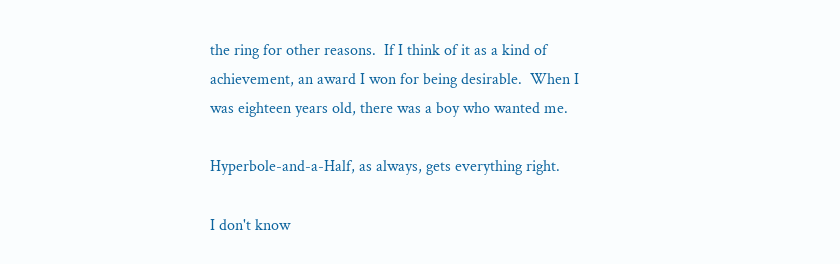the ring for other reasons.  If I think of it as a kind of achievement, an award I won for being desirable.  When I was eighteen years old, there was a boy who wanted me.

Hyperbole-and-a-Half, as always, gets everything right.

I don't know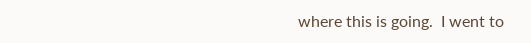where this is going.  I went to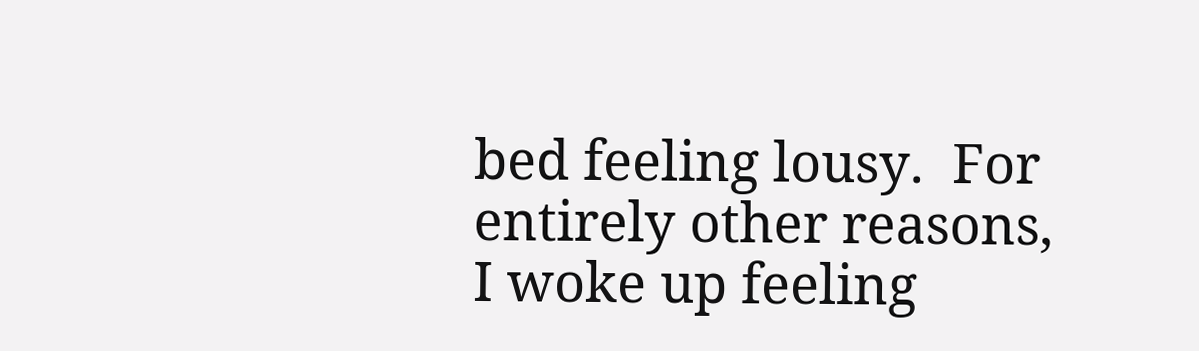bed feeling lousy.  For entirely other reasons, I woke up feeling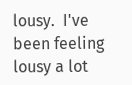lousy.  I've been feeling lousy a lot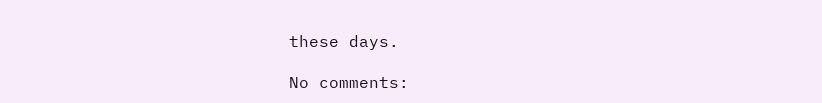these days.

No comments: